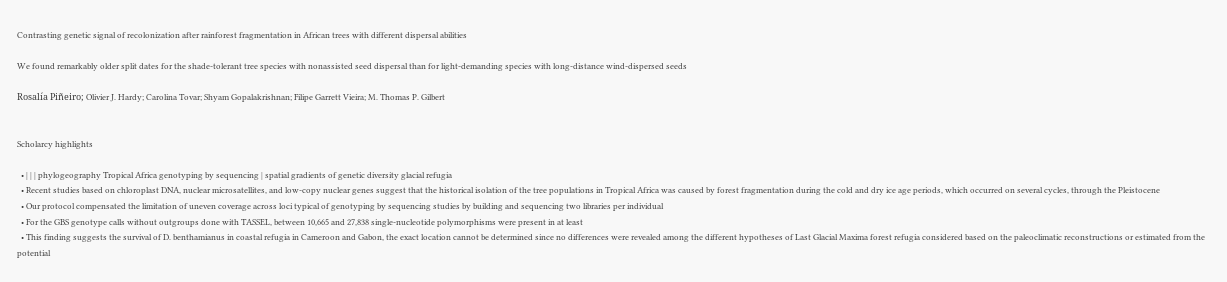Contrasting genetic signal of recolonization after rainforest fragmentation in African trees with different dispersal abilities

We found remarkably older split dates for the shade-tolerant tree species with nonassisted seed dispersal than for light-demanding species with long-distance wind-dispersed seeds

Rosalía Piñeiro; Olivier J. Hardy; Carolina Tovar; Shyam Gopalakrishnan; Filipe Garrett Vieira; M. Thomas P. Gilbert


Scholarcy highlights

  • | | | phylogeography Tropical Africa genotyping by sequencing | spatial gradients of genetic diversity glacial refugia
  • Recent studies based on chloroplast DNA, nuclear microsatellites, and low-copy nuclear genes suggest that the historical isolation of the tree populations in Tropical Africa was caused by forest fragmentation during the cold and dry ice age periods, which occurred on several cycles, through the Pleistocene
  • Our protocol compensated the limitation of uneven coverage across loci typical of genotyping by sequencing studies by building and sequencing two libraries per individual
  • For the GBS genotype calls without outgroups done with TASSEL, between 10,665 and 27,838 single-nucleotide polymorphisms were present in at least
  • This finding suggests the survival of D. benthamianus in coastal refugia in Cameroon and Gabon, the exact location cannot be determined since no differences were revealed among the different hypotheses of Last Glacial Maxima forest refugia considered based on the paleoclimatic reconstructions or estimated from the potential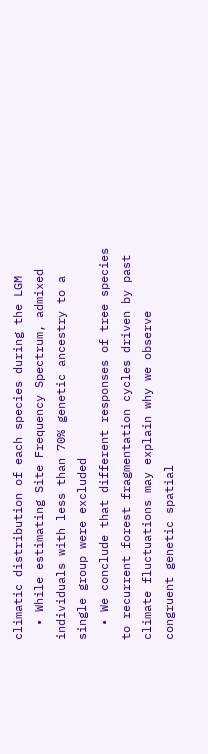climatic distribution of each species during the LGM
  • While estimating Site Frequency Spectrum, admixed individuals with less than 70% genetic ancestry to a single group were excluded
  • We conclude that different responses of tree species to recurrent forest fragmentation cycles driven by past climate fluctuations may explain why we observe congruent genetic spatial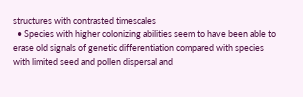structures with contrasted timescales
  • Species with higher colonizing abilities seem to have been able to erase old signals of genetic differentiation compared with species with limited seed and pollen dispersal and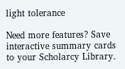light tolerance

Need more features? Save interactive summary cards to your Scholarcy Library.